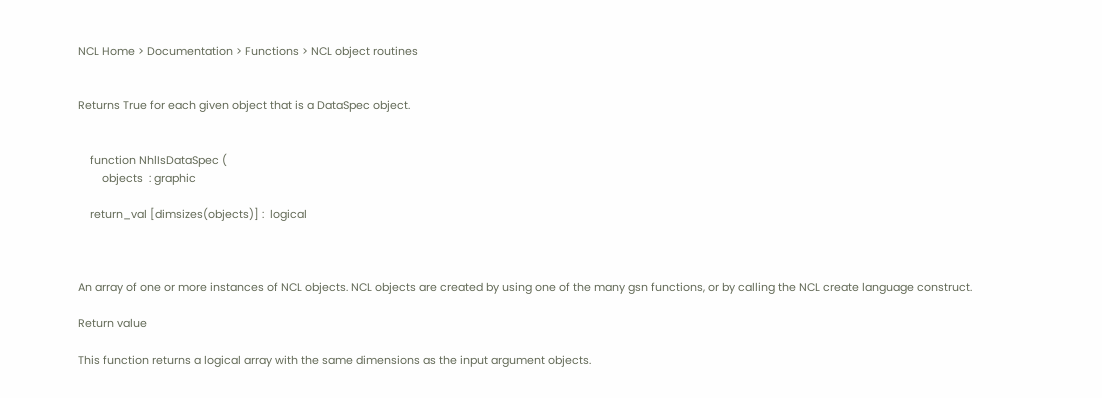NCL Home > Documentation > Functions > NCL object routines


Returns True for each given object that is a DataSpec object.


    function NhlIsDataSpec (
        objects  : graphic

    return_val [dimsizes(objects)] :  logical



An array of one or more instances of NCL objects. NCL objects are created by using one of the many gsn functions, or by calling the NCL create language construct.

Return value

This function returns a logical array with the same dimensions as the input argument objects.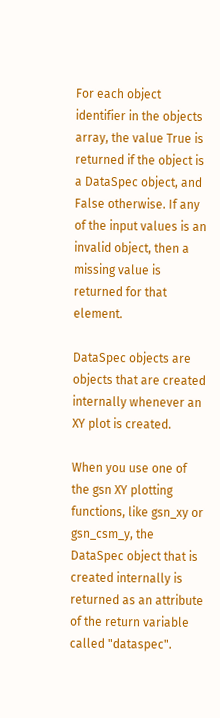For each object identifier in the objects array, the value True is returned if the object is a DataSpec object, and False otherwise. If any of the input values is an invalid object, then a missing value is returned for that element.

DataSpec objects are objects that are created internally whenever an XY plot is created.

When you use one of the gsn XY plotting functions, like gsn_xy or gsn_csm_y, the DataSpec object that is created internally is returned as an attribute of the return variable called "dataspec".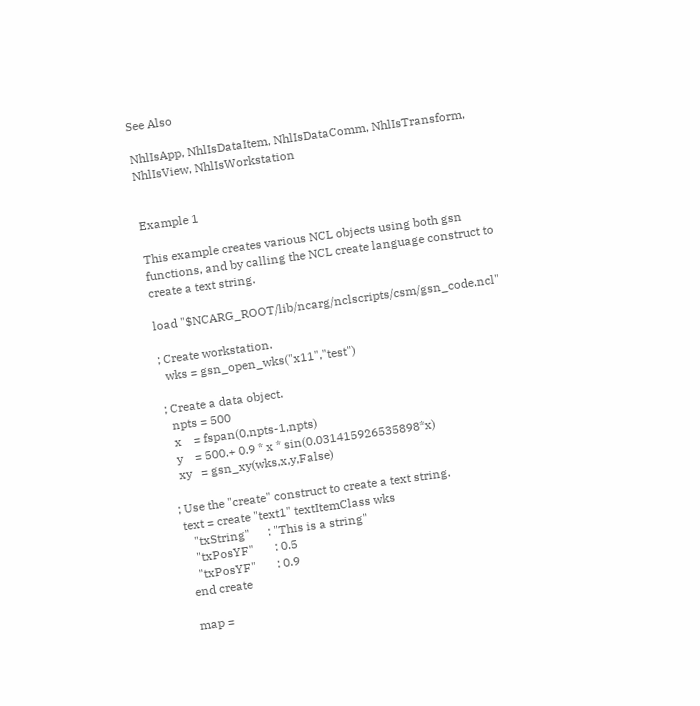See Also

NhlIsApp, NhlIsDataItem, NhlIsDataComm, NhlIsTransform, NhlIsView, NhlIsWorkstation


Example 1

This example creates various NCL objects using both gsn functions, and by calling the NCL create language construct to create a text string.

load "$NCARG_ROOT/lib/ncarg/nclscripts/csm/gsn_code.ncl"

; Create workstation.
  wks = gsn_open_wks("x11","test")

; Create a data object.
  npts = 500
  x    = fspan(0,npts-1,npts)
  y    = 500.+ 0.9 * x * sin(0.031415926535898*x)
  xy   = gsn_xy(wks,x,y,False)

; Use the "create" construct to create a text string.
 text = create "text1" textItemClass wks
    "txString"      : "This is a string"
    "txPosYF"       : 0.5
    "txPosYF"       : 0.9
  end create

  map =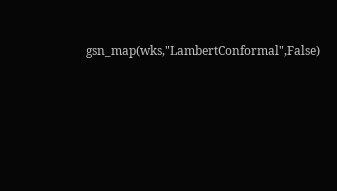gsn_map(wks,"LambertConformal",False)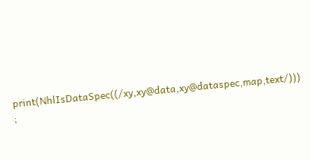print(NhlIsDataSpec((/xy,xy@data,xy@dataspec,map,text/)))   ;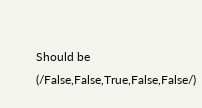Should be (/False,False,True,False,False/)